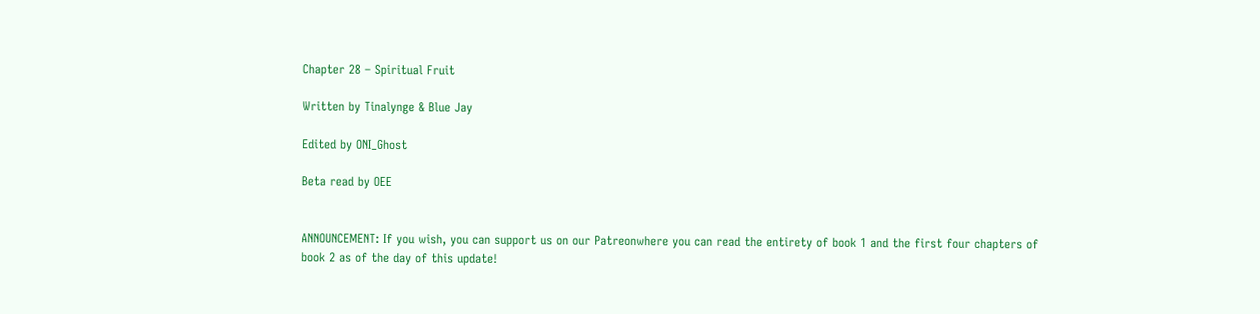Chapter 28 – Spiritual Fruit

Written by Tinalynge & Blue Jay

Edited by ONI_Ghost

Beta read by OEE


ANNOUNCEMENT: If you wish, you can support us on our Patreonwhere you can read the entirety of book 1 and the first four chapters of book 2 as of the day of this update!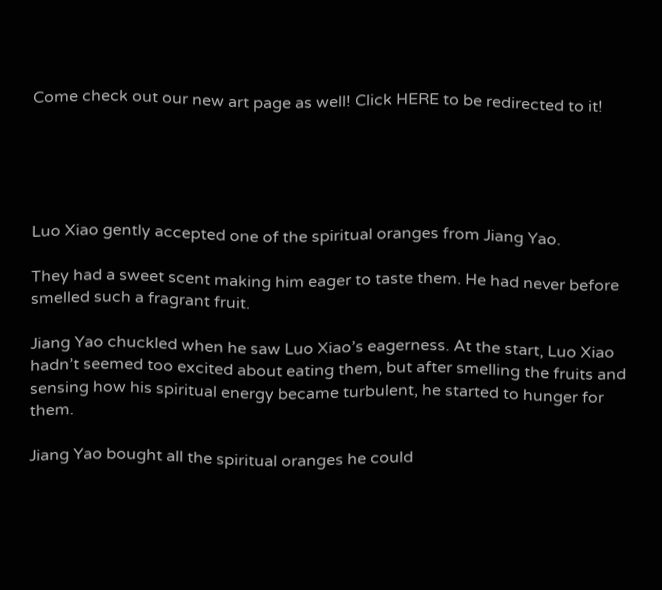Come check out our new art page as well! Click HERE to be redirected to it!





Luo Xiao gently accepted one of the spiritual oranges from Jiang Yao.

They had a sweet scent making him eager to taste them. He had never before smelled such a fragrant fruit.

Jiang Yao chuckled when he saw Luo Xiao’s eagerness. At the start, Luo Xiao hadn’t seemed too excited about eating them, but after smelling the fruits and sensing how his spiritual energy became turbulent, he started to hunger for them.

Jiang Yao bought all the spiritual oranges he could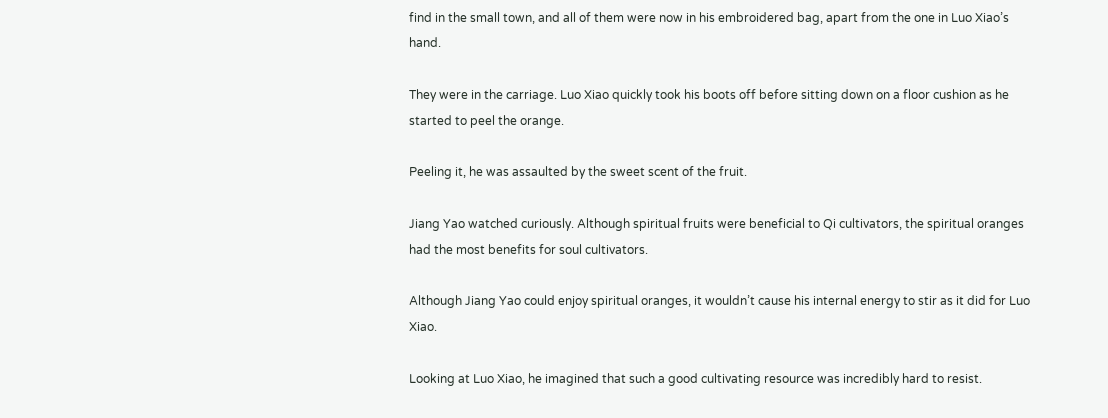find in the small town, and all of them were now in his embroidered bag, apart from the one in Luo Xiao’s hand.

They were in the carriage. Luo Xiao quickly took his boots off before sitting down on a floor cushion as he started to peel the orange.

Peeling it, he was assaulted by the sweet scent of the fruit.

Jiang Yao watched curiously. Although spiritual fruits were beneficial to Qi cultivators, the spiritual oranges had the most benefits for soul cultivators.

Although Jiang Yao could enjoy spiritual oranges, it wouldn’t cause his internal energy to stir as it did for Luo Xiao.

Looking at Luo Xiao, he imagined that such a good cultivating resource was incredibly hard to resist.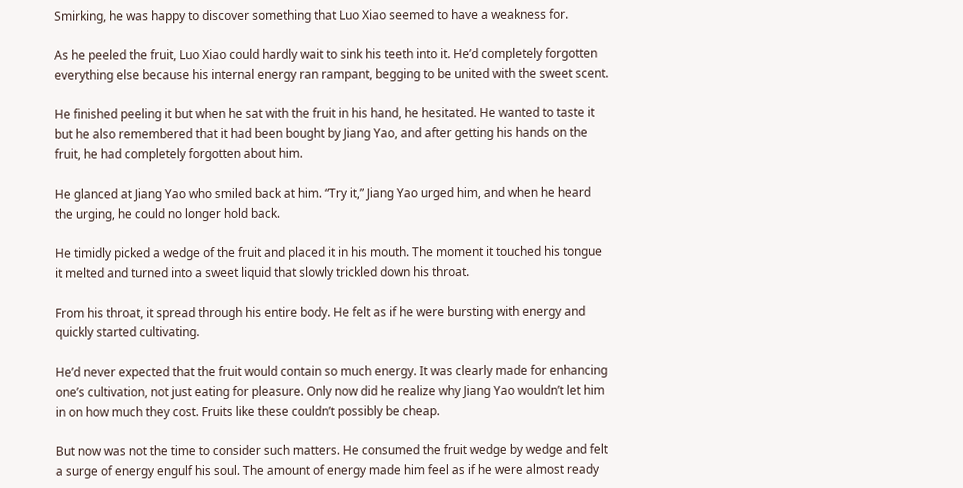Smirking, he was happy to discover something that Luo Xiao seemed to have a weakness for.

As he peeled the fruit, Luo Xiao could hardly wait to sink his teeth into it. He’d completely forgotten everything else because his internal energy ran rampant, begging to be united with the sweet scent.

He finished peeling it but when he sat with the fruit in his hand, he hesitated. He wanted to taste it but he also remembered that it had been bought by Jiang Yao, and after getting his hands on the fruit, he had completely forgotten about him.

He glanced at Jiang Yao who smiled back at him. “Try it,” Jiang Yao urged him, and when he heard the urging, he could no longer hold back.

He timidly picked a wedge of the fruit and placed it in his mouth. The moment it touched his tongue it melted and turned into a sweet liquid that slowly trickled down his throat.

From his throat, it spread through his entire body. He felt as if he were bursting with energy and quickly started cultivating.

He’d never expected that the fruit would contain so much energy. It was clearly made for enhancing one’s cultivation, not just eating for pleasure. Only now did he realize why Jiang Yao wouldn’t let him in on how much they cost. Fruits like these couldn’t possibly be cheap.

But now was not the time to consider such matters. He consumed the fruit wedge by wedge and felt a surge of energy engulf his soul. The amount of energy made him feel as if he were almost ready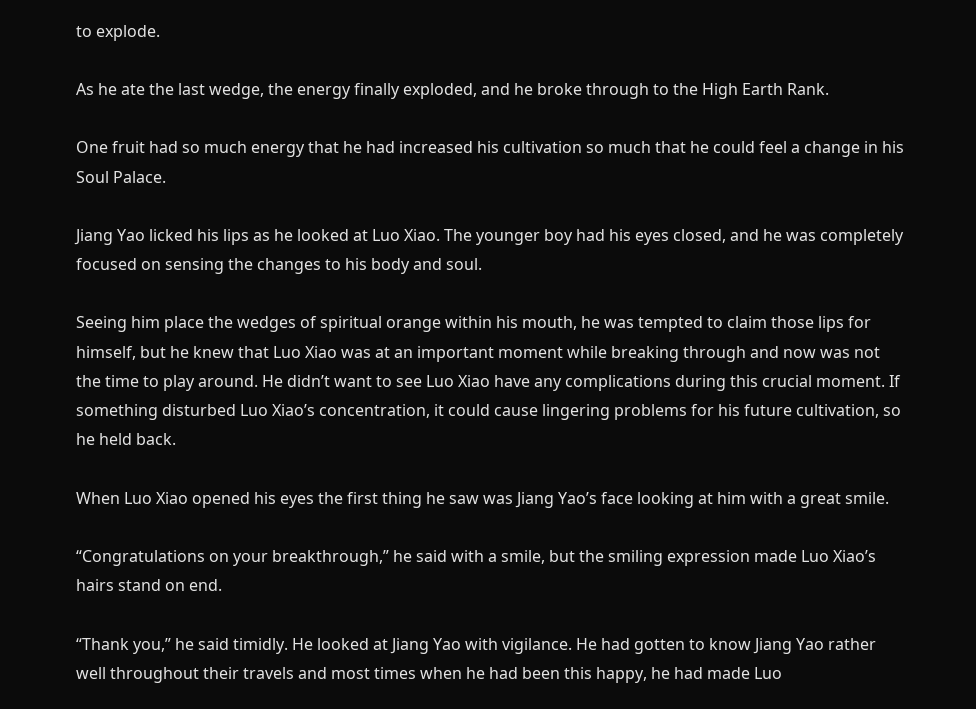to explode.

As he ate the last wedge, the energy finally exploded, and he broke through to the High Earth Rank.

One fruit had so much energy that he had increased his cultivation so much that he could feel a change in his Soul Palace.

Jiang Yao licked his lips as he looked at Luo Xiao. The younger boy had his eyes closed, and he was completely focused on sensing the changes to his body and soul.

Seeing him place the wedges of spiritual orange within his mouth, he was tempted to claim those lips for himself, but he knew that Luo Xiao was at an important moment while breaking through and now was not the time to play around. He didn’t want to see Luo Xiao have any complications during this crucial moment. If something disturbed Luo Xiao’s concentration, it could cause lingering problems for his future cultivation, so he held back.

When Luo Xiao opened his eyes the first thing he saw was Jiang Yao’s face looking at him with a great smile.

“Congratulations on your breakthrough,” he said with a smile, but the smiling expression made Luo Xiao’s hairs stand on end.

“Thank you,” he said timidly. He looked at Jiang Yao with vigilance. He had gotten to know Jiang Yao rather well throughout their travels and most times when he had been this happy, he had made Luo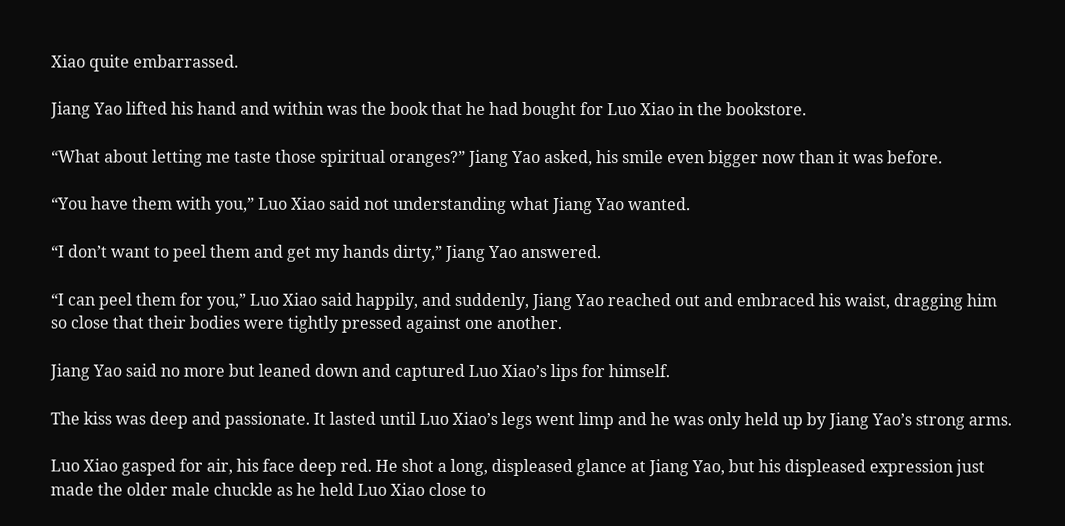Xiao quite embarrassed.

Jiang Yao lifted his hand and within was the book that he had bought for Luo Xiao in the bookstore.

“What about letting me taste those spiritual oranges?” Jiang Yao asked, his smile even bigger now than it was before.

“You have them with you,” Luo Xiao said not understanding what Jiang Yao wanted.

“I don’t want to peel them and get my hands dirty,” Jiang Yao answered.

“I can peel them for you,” Luo Xiao said happily, and suddenly, Jiang Yao reached out and embraced his waist, dragging him so close that their bodies were tightly pressed against one another.

Jiang Yao said no more but leaned down and captured Luo Xiao’s lips for himself.

The kiss was deep and passionate. It lasted until Luo Xiao’s legs went limp and he was only held up by Jiang Yao’s strong arms.

Luo Xiao gasped for air, his face deep red. He shot a long, displeased glance at Jiang Yao, but his displeased expression just made the older male chuckle as he held Luo Xiao close to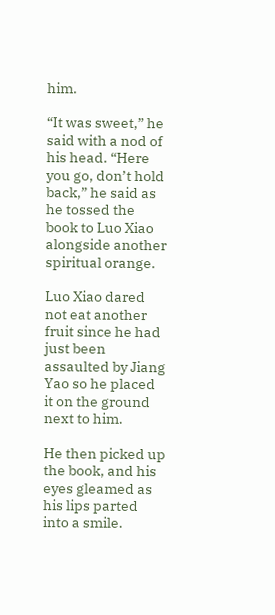him.

“It was sweet,” he said with a nod of his head. “Here you go, don’t hold back,” he said as he tossed the book to Luo Xiao alongside another spiritual orange.

Luo Xiao dared not eat another fruit since he had just been assaulted by Jiang Yao so he placed it on the ground next to him.

He then picked up the book, and his eyes gleamed as his lips parted into a smile.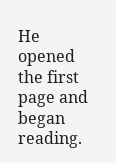He opened the first page and began reading.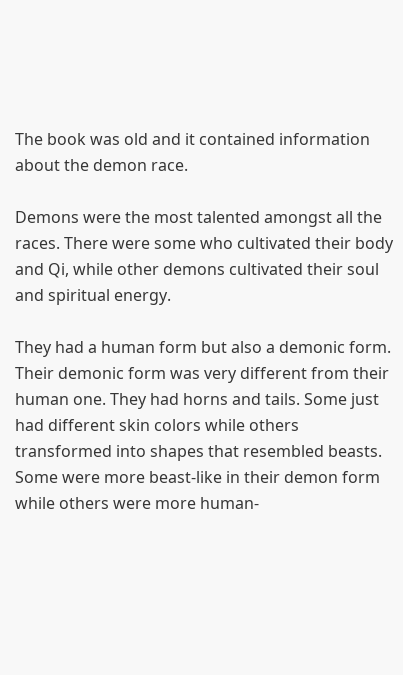The book was old and it contained information about the demon race.

Demons were the most talented amongst all the races. There were some who cultivated their body and Qi, while other demons cultivated their soul and spiritual energy.

They had a human form but also a demonic form. Their demonic form was very different from their human one. They had horns and tails. Some just had different skin colors while others transformed into shapes that resembled beasts. Some were more beast-like in their demon form while others were more human-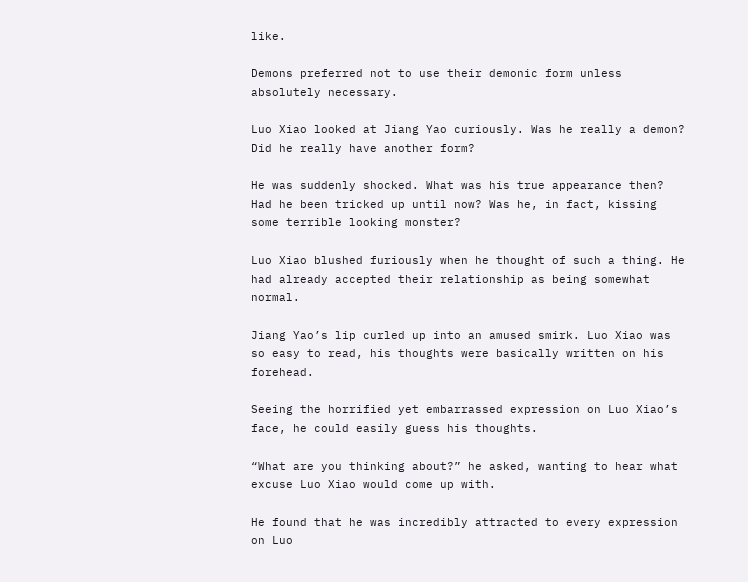like.

Demons preferred not to use their demonic form unless absolutely necessary.

Luo Xiao looked at Jiang Yao curiously. Was he really a demon? Did he really have another form?

He was suddenly shocked. What was his true appearance then? Had he been tricked up until now? Was he, in fact, kissing some terrible looking monster?

Luo Xiao blushed furiously when he thought of such a thing. He had already accepted their relationship as being somewhat normal.

Jiang Yao’s lip curled up into an amused smirk. Luo Xiao was so easy to read, his thoughts were basically written on his forehead.

Seeing the horrified yet embarrassed expression on Luo Xiao’s face, he could easily guess his thoughts.

“What are you thinking about?” he asked, wanting to hear what excuse Luo Xiao would come up with.

He found that he was incredibly attracted to every expression on Luo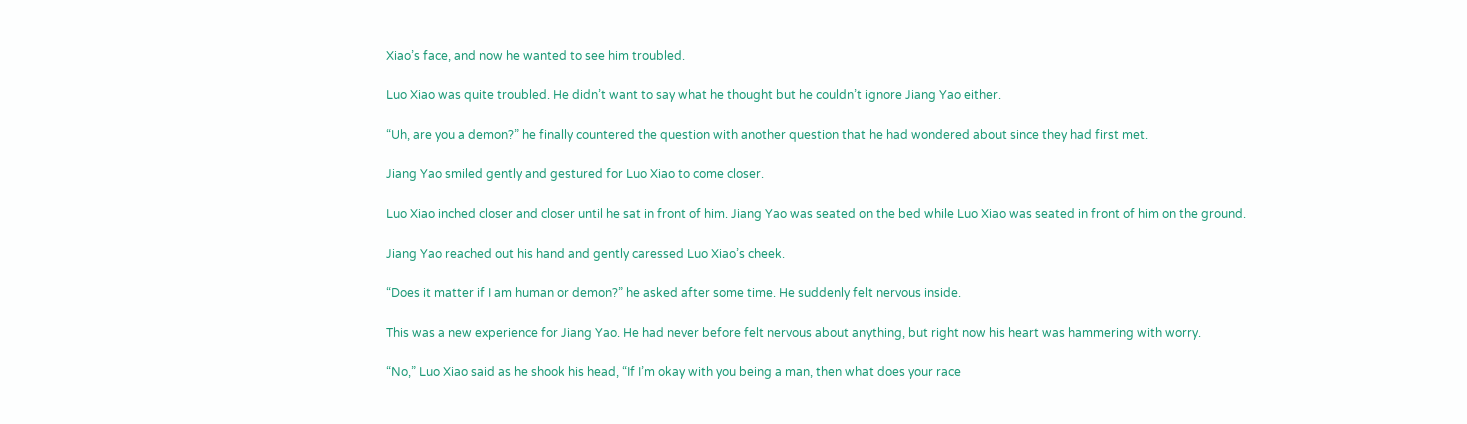Xiao’s face, and now he wanted to see him troubled.

Luo Xiao was quite troubled. He didn’t want to say what he thought but he couldn’t ignore Jiang Yao either.

“Uh, are you a demon?” he finally countered the question with another question that he had wondered about since they had first met.

Jiang Yao smiled gently and gestured for Luo Xiao to come closer.

Luo Xiao inched closer and closer until he sat in front of him. Jiang Yao was seated on the bed while Luo Xiao was seated in front of him on the ground.

Jiang Yao reached out his hand and gently caressed Luo Xiao’s cheek.

“Does it matter if I am human or demon?” he asked after some time. He suddenly felt nervous inside.

This was a new experience for Jiang Yao. He had never before felt nervous about anything, but right now his heart was hammering with worry.

“No,” Luo Xiao said as he shook his head, “If I’m okay with you being a man, then what does your race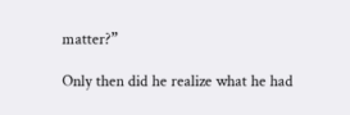matter?”

Only then did he realize what he had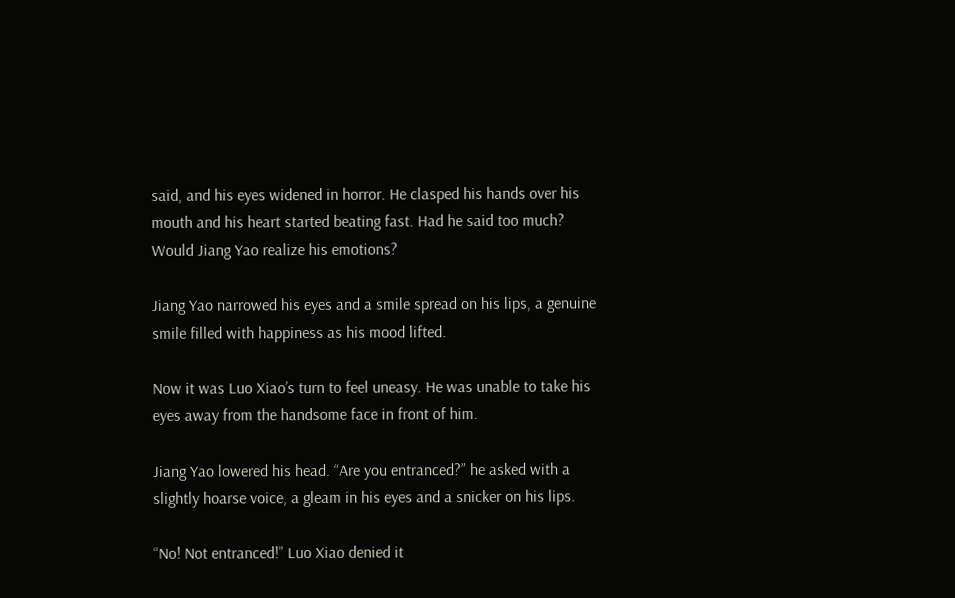said, and his eyes widened in horror. He clasped his hands over his mouth and his heart started beating fast. Had he said too much? Would Jiang Yao realize his emotions?

Jiang Yao narrowed his eyes and a smile spread on his lips, a genuine smile filled with happiness as his mood lifted.

Now it was Luo Xiao’s turn to feel uneasy. He was unable to take his eyes away from the handsome face in front of him.

Jiang Yao lowered his head. “Are you entranced?” he asked with a slightly hoarse voice, a gleam in his eyes and a snicker on his lips.

“No! Not entranced!” Luo Xiao denied it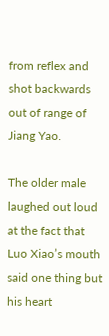from reflex and shot backwards out of range of Jiang Yao.

The older male laughed out loud at the fact that Luo Xiao’s mouth said one thing but his heart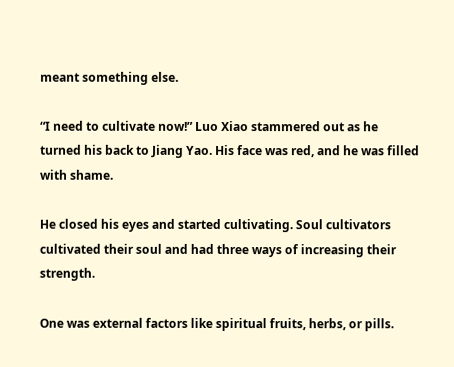meant something else.

“I need to cultivate now!” Luo Xiao stammered out as he turned his back to Jiang Yao. His face was red, and he was filled with shame.

He closed his eyes and started cultivating. Soul cultivators cultivated their soul and had three ways of increasing their strength.

One was external factors like spiritual fruits, herbs, or pills.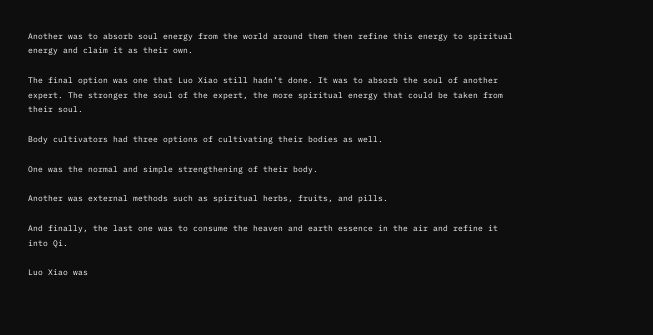Another was to absorb soul energy from the world around them then refine this energy to spiritual energy and claim it as their own.

The final option was one that Luo Xiao still hadn’t done. It was to absorb the soul of another expert. The stronger the soul of the expert, the more spiritual energy that could be taken from their soul.

Body cultivators had three options of cultivating their bodies as well.

One was the normal and simple strengthening of their body.

Another was external methods such as spiritual herbs, fruits, and pills.

And finally, the last one was to consume the heaven and earth essence in the air and refine it into Qi.

Luo Xiao was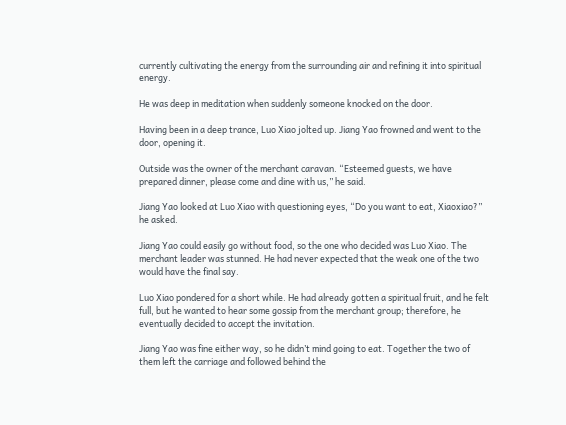currently cultivating the energy from the surrounding air and refining it into spiritual energy.

He was deep in meditation when suddenly someone knocked on the door.

Having been in a deep trance, Luo Xiao jolted up. Jiang Yao frowned and went to the door, opening it.

Outside was the owner of the merchant caravan. “Esteemed guests, we have prepared dinner, please come and dine with us,” he said.

Jiang Yao looked at Luo Xiao with questioning eyes, “Do you want to eat, Xiaoxiao?” he asked.

Jiang Yao could easily go without food, so the one who decided was Luo Xiao. The merchant leader was stunned. He had never expected that the weak one of the two would have the final say.

Luo Xiao pondered for a short while. He had already gotten a spiritual fruit, and he felt full, but he wanted to hear some gossip from the merchant group; therefore, he eventually decided to accept the invitation.

Jiang Yao was fine either way, so he didn’t mind going to eat. Together the two of them left the carriage and followed behind the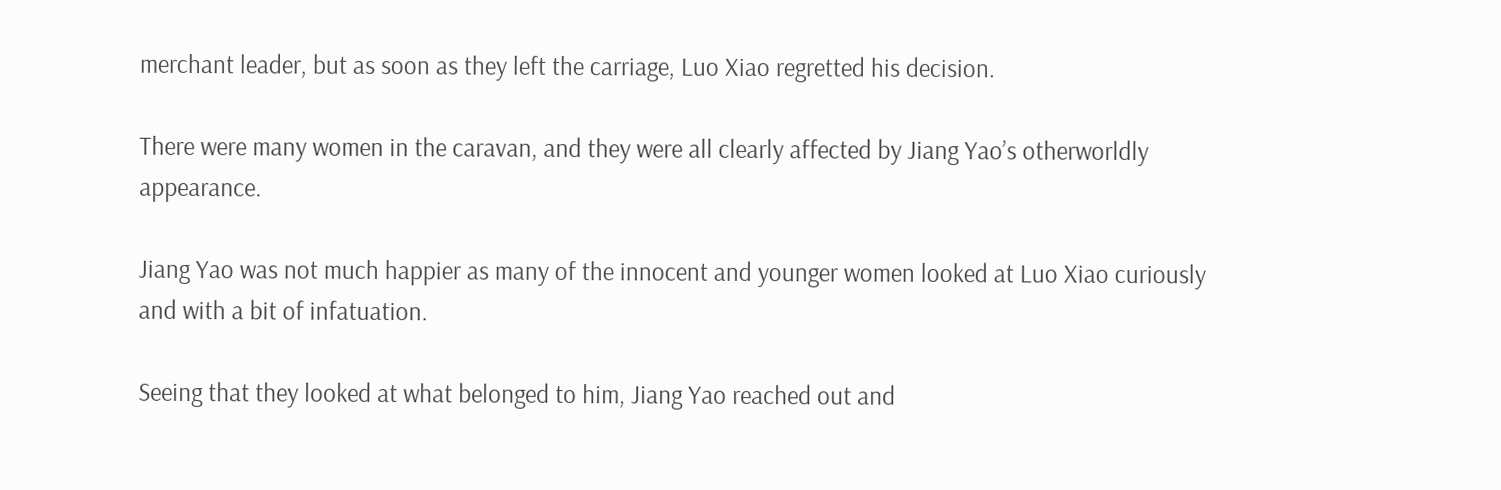merchant leader, but as soon as they left the carriage, Luo Xiao regretted his decision.

There were many women in the caravan, and they were all clearly affected by Jiang Yao’s otherworldly appearance.

Jiang Yao was not much happier as many of the innocent and younger women looked at Luo Xiao curiously and with a bit of infatuation.

Seeing that they looked at what belonged to him, Jiang Yao reached out and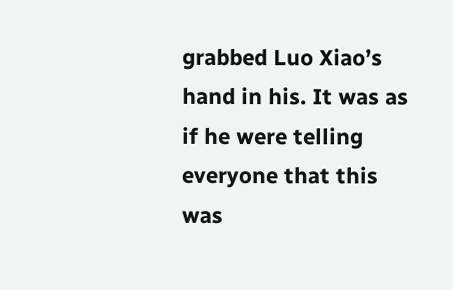grabbed Luo Xiao’s hand in his. It was as if he were telling everyone that this was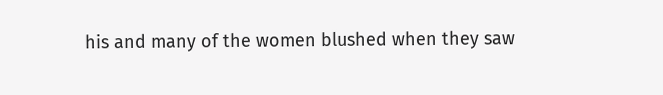his and many of the women blushed when they saw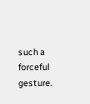such a forceful gesture.